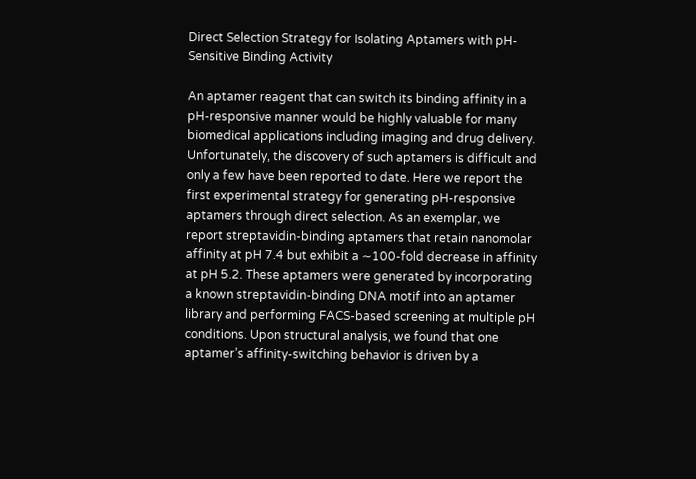Direct Selection Strategy for Isolating Aptamers with pH-Sensitive Binding Activity

An aptamer reagent that can switch its binding affinity in a pH-responsive manner would be highly valuable for many biomedical applications including imaging and drug delivery. Unfortunately, the discovery of such aptamers is difficult and only a few have been reported to date. Here we report the first experimental strategy for generating pH-responsive aptamers through direct selection. As an exemplar, we report streptavidin-binding aptamers that retain nanomolar affinity at pH 7.4 but exhibit a ∼100-fold decrease in affinity at pH 5.2. These aptamers were generated by incorporating a known streptavidin-binding DNA motif into an aptamer library and performing FACS-based screening at multiple pH conditions. Upon structural analysis, we found that one aptamer’s affinity-switching behavior is driven by a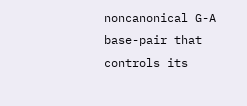noncanonical G-A base-pair that controls its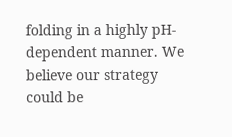folding in a highly pH-dependent manner. We believe our strategy could be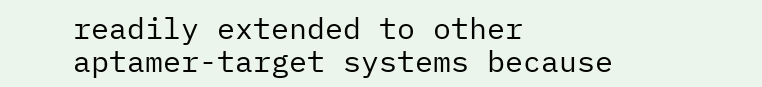readily extended to other aptamer-target systems because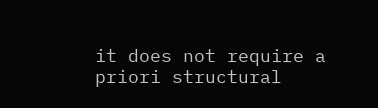it does not require a priori structural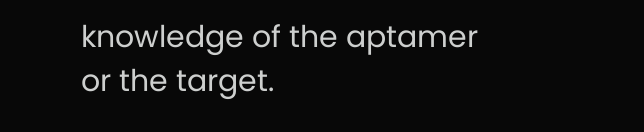knowledge of the aptamer or the target.